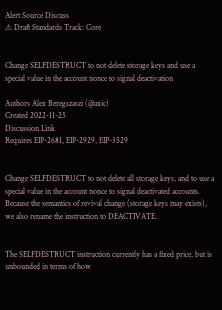Alert Source Discuss
⚠ Draft Standards Track: Core


Change SELFDESTRUCT to not delete storage keys and use a special value in the account nonce to signal deactivation

Authors Alex Beregszaszi (@axic)
Created 2022-11-25
Discussion Link
Requires EIP-2681, EIP-2929, EIP-3529


Change SELFDESTRUCT to not delete all storage keys, and to use a special value in the account nonce to signal deactivated accounts. Because the semantics of revival change (storage keys may exists), we also rename the instruction to DEACTIVATE.


The SELFDESTRUCT instruction currently has a fixed price, but is unbounded in terms of how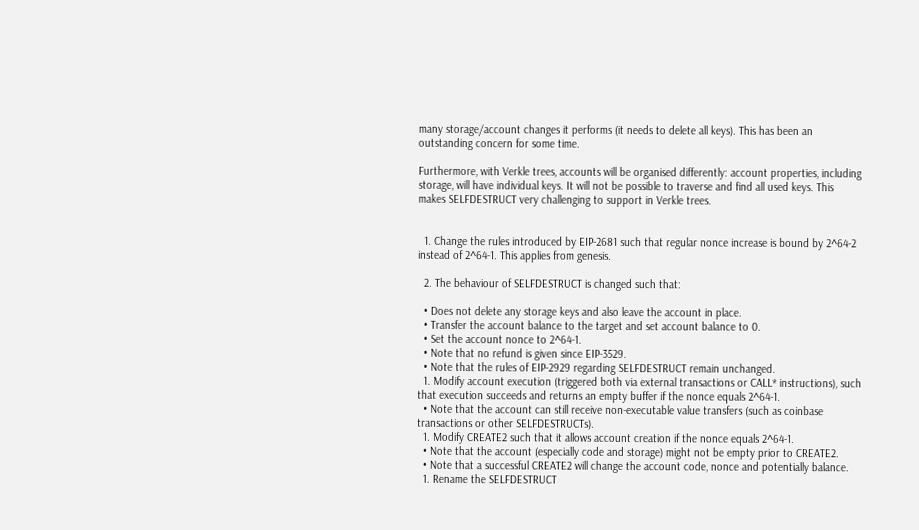many storage/account changes it performs (it needs to delete all keys). This has been an outstanding concern for some time.

Furthermore, with Verkle trees, accounts will be organised differently: account properties, including storage, will have individual keys. It will not be possible to traverse and find all used keys. This makes SELFDESTRUCT very challenging to support in Verkle trees.


  1. Change the rules introduced by EIP-2681 such that regular nonce increase is bound by 2^64-2 instead of 2^64-1. This applies from genesis.

  2. The behaviour of SELFDESTRUCT is changed such that:

  • Does not delete any storage keys and also leave the account in place.
  • Transfer the account balance to the target and set account balance to 0.
  • Set the account nonce to 2^64-1.
  • Note that no refund is given since EIP-3529.
  • Note that the rules of EIP-2929 regarding SELFDESTRUCT remain unchanged.
  1. Modify account execution (triggered both via external transactions or CALL* instructions), such that execution succeeds and returns an empty buffer if the nonce equals 2^64-1.
  • Note that the account can still receive non-executable value transfers (such as coinbase transactions or other SELFDESTRUCTs).
  1. Modify CREATE2 such that it allows account creation if the nonce equals 2^64-1.
  • Note that the account (especially code and storage) might not be empty prior to CREATE2.
  • Note that a successful CREATE2 will change the account code, nonce and potentially balance.
  1. Rename the SELFDESTRUCT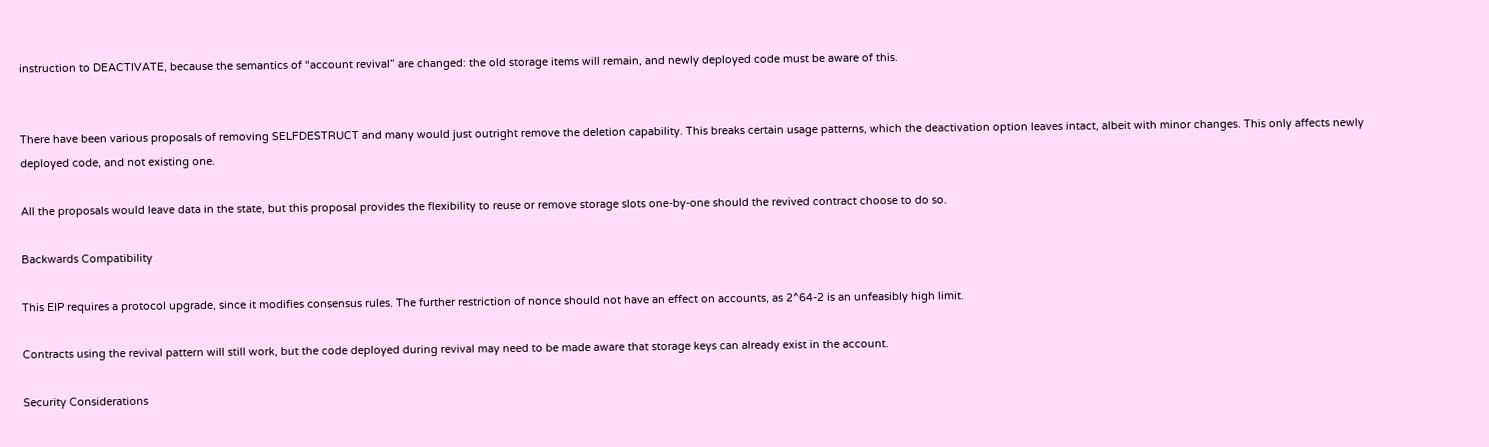instruction to DEACTIVATE, because the semantics of “account revival” are changed: the old storage items will remain, and newly deployed code must be aware of this.


There have been various proposals of removing SELFDESTRUCT and many would just outright remove the deletion capability. This breaks certain usage patterns, which the deactivation option leaves intact, albeit with minor changes. This only affects newly deployed code, and not existing one.

All the proposals would leave data in the state, but this proposal provides the flexibility to reuse or remove storage slots one-by-one should the revived contract choose to do so.

Backwards Compatibility

This EIP requires a protocol upgrade, since it modifies consensus rules. The further restriction of nonce should not have an effect on accounts, as 2^64-2 is an unfeasibly high limit.

Contracts using the revival pattern will still work, but the code deployed during revival may need to be made aware that storage keys can already exist in the account.

Security Considerations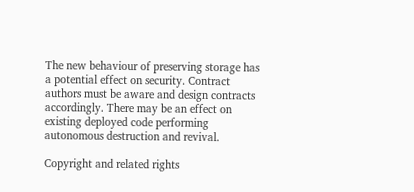The new behaviour of preserving storage has a potential effect on security. Contract authors must be aware and design contracts accordingly. There may be an effect on existing deployed code performing autonomous destruction and revival.

Copyright and related rights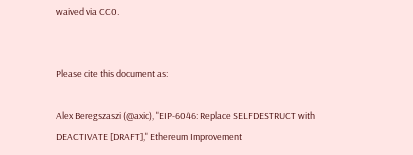waived via CC0.


Please cite this document as:

Alex Beregszaszi (@axic), "EIP-6046: Replace SELFDESTRUCT with DEACTIVATE [DRAFT]," Ethereum Improvement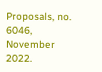Proposals, no. 6046, November 2022.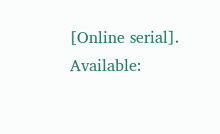[Online serial]. Available: